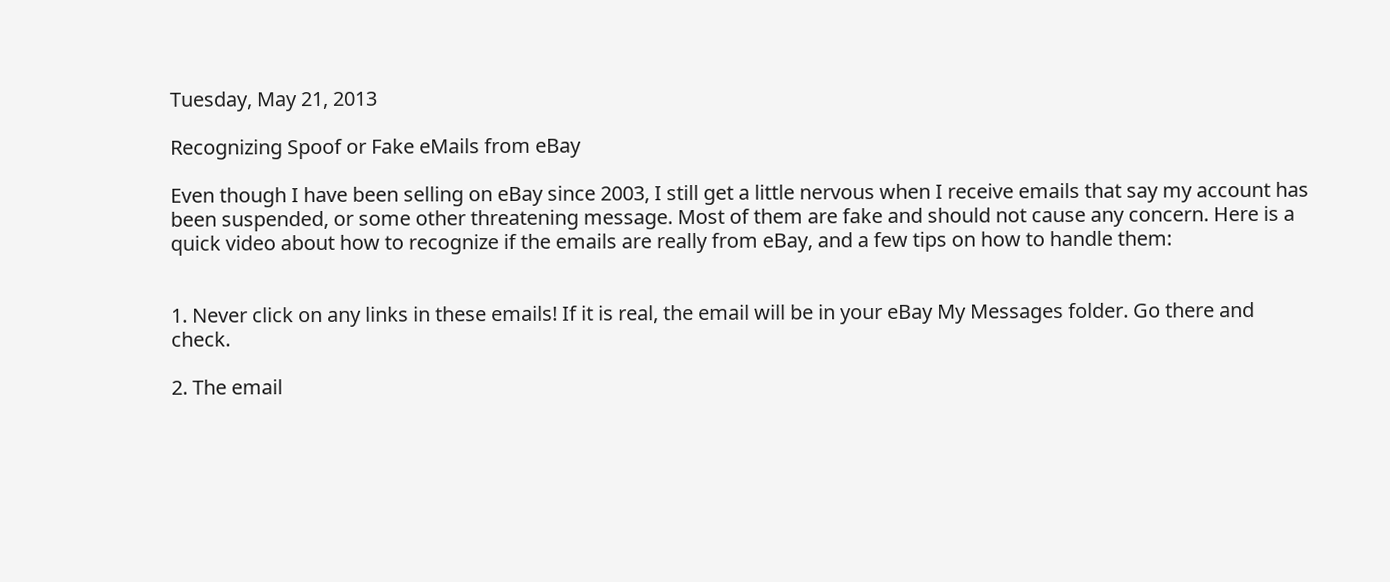Tuesday, May 21, 2013

Recognizing Spoof or Fake eMails from eBay

Even though I have been selling on eBay since 2003, I still get a little nervous when I receive emails that say my account has been suspended, or some other threatening message. Most of them are fake and should not cause any concern. Here is a quick video about how to recognize if the emails are really from eBay, and a few tips on how to handle them:


1. Never click on any links in these emails! If it is real, the email will be in your eBay My Messages folder. Go there and check.

2. The email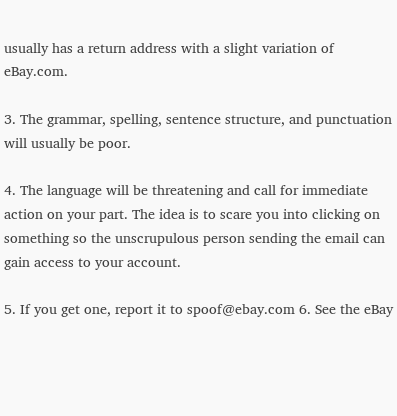usually has a return address with a slight variation of eBay.com.

3. The grammar, spelling, sentence structure, and punctuation will usually be poor.

4. The language will be threatening and call for immediate action on your part. The idea is to scare you into clicking on something so the unscrupulous person sending the email can gain access to your account.

5. If you get one, report it to spoof@ebay.com 6. See the eBay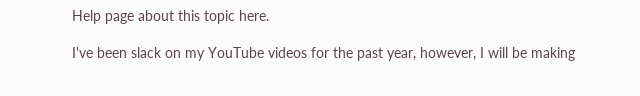Help page about this topic here.

I've been slack on my YouTube videos for the past year, however, I will be making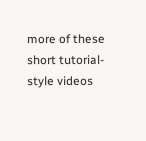more of these short tutorial-style videos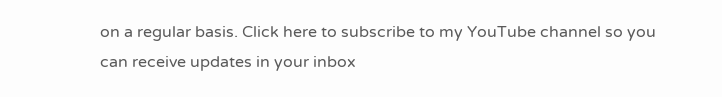on a regular basis. Click here to subscribe to my YouTube channel so you can receive updates in your inbox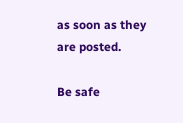as soon as they are posted.

Be safe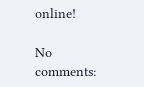online!

No comments: